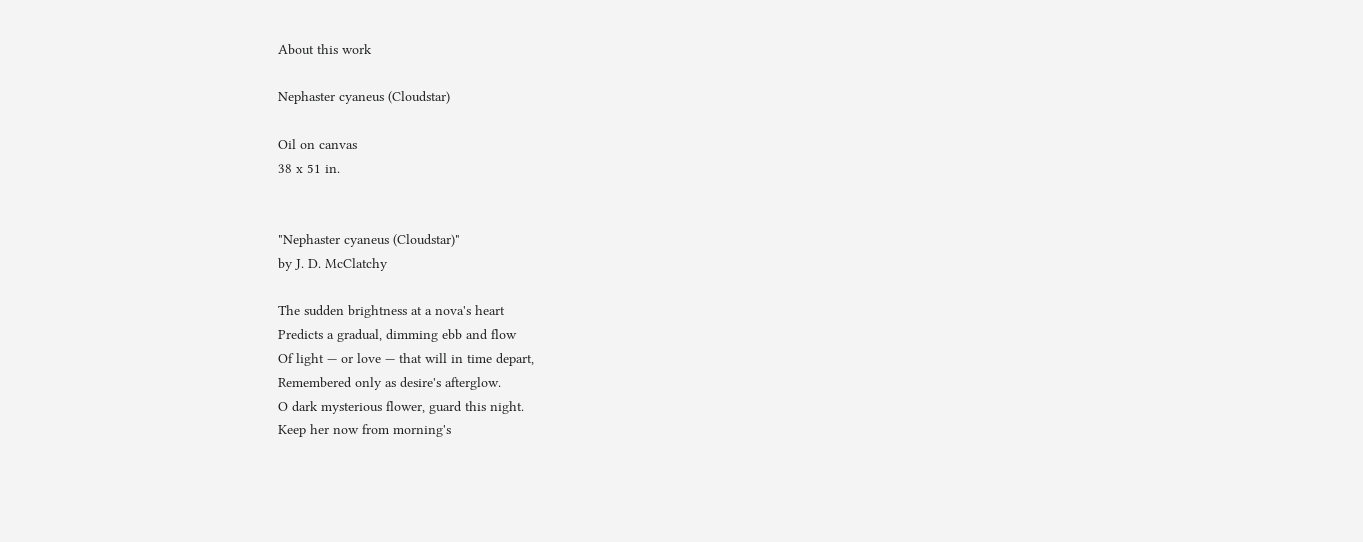About this work

Nephaster cyaneus (Cloudstar)

Oil on canvas
38 x 51 in.


"Nephaster cyaneus (Cloudstar)"
by J. D. McClatchy

The sudden brightness at a nova's heart
Predicts a gradual, dimming ebb and flow
Of light — or love — that will in time depart,
Remembered only as desire's afterglow.
O dark mysterious flower, guard this night.
Keep her now from morning's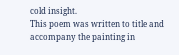cold insight.
This poem was written to title and accompany the painting in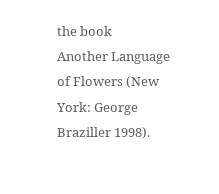the book
Another Language of Flowers (New York: George Braziller 1998).